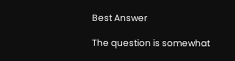Best Answer

The question is somewhat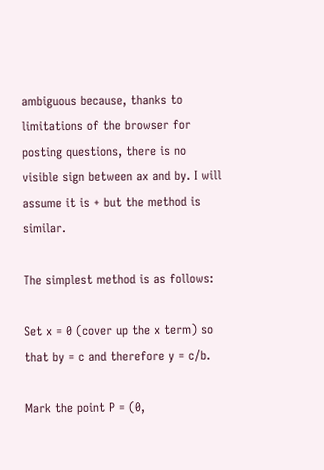ambiguous because, thanks to limitations of the browser for posting questions, there is no visible sign between ax and by. I will assume it is + but the method is similar.

The simplest method is as follows:

Set x = 0 (cover up the x term) so that by = c and therefore y = c/b.

Mark the point P = (0,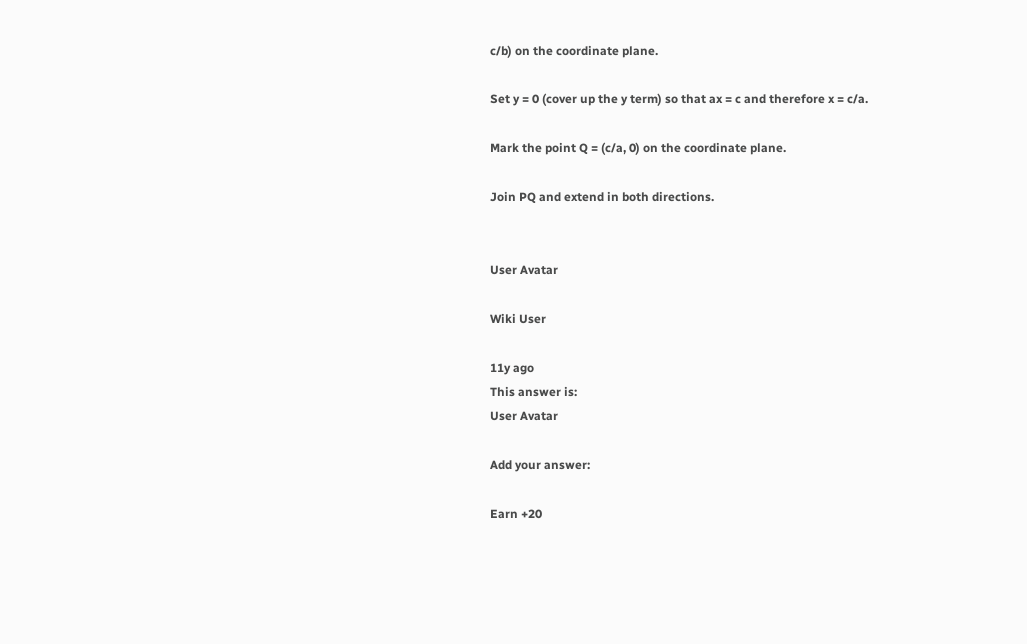c/b) on the coordinate plane.

Set y = 0 (cover up the y term) so that ax = c and therefore x = c/a.

Mark the point Q = (c/a, 0) on the coordinate plane.

Join PQ and extend in both directions.


User Avatar

Wiki User

11y ago
This answer is:
User Avatar

Add your answer:

Earn +20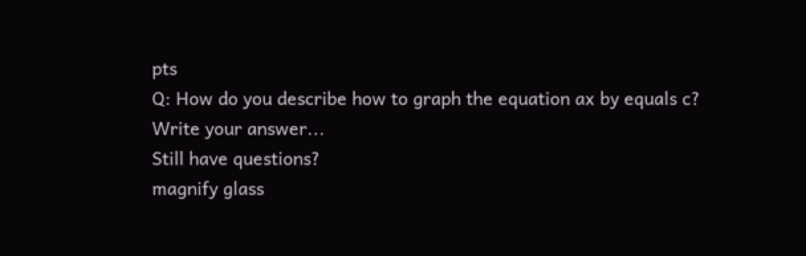pts
Q: How do you describe how to graph the equation ax by equals c?
Write your answer...
Still have questions?
magnify glass